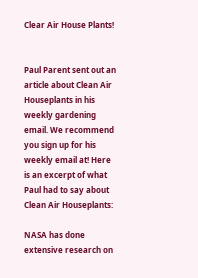Clear Air House Plants!


Paul Parent sent out an article about Clean Air Houseplants in his weekly gardening email. We recommend you sign up for his weekly email at! Here is an excerpt of what Paul had to say about Clean Air Houseplants:

NASA has done extensive research on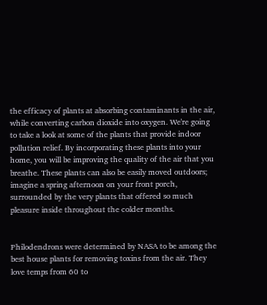the efficacy of plants at absorbing contaminants in the air, while converting carbon dioxide into oxygen. We're going to take a look at some of the plants that provide indoor pollution relief. By incorporating these plants into your home, you will be improving the quality of the air that you breathe. These plants can also be easily moved outdoors; imagine a spring afternoon on your front porch, surrounded by the very plants that offered so much pleasure inside throughout the colder months.


Philodendrons were determined by NASA to be among the best house plants for removing toxins from the air. They love temps from 60 to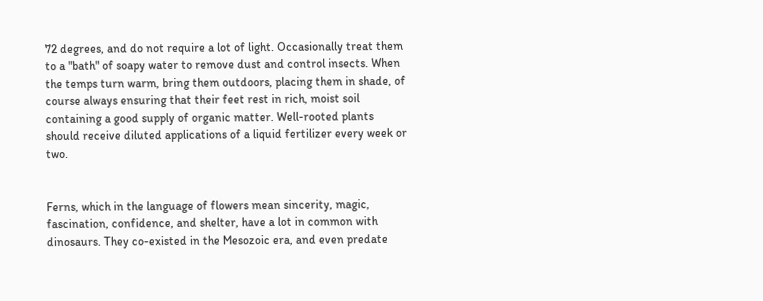72 degrees, and do not require a lot of light. Occasionally treat them to a "bath" of soapy water to remove dust and control insects. When the temps turn warm, bring them outdoors, placing them in shade, of course always ensuring that their feet rest in rich, moist soil containing a good supply of organic matter. Well-rooted plants should receive diluted applications of a liquid fertilizer every week or two.


Ferns, which in the language of flowers mean sincerity, magic, fascination, confidence, and shelter, have a lot in common with dinosaurs. They co-existed in the Mesozoic era, and even predate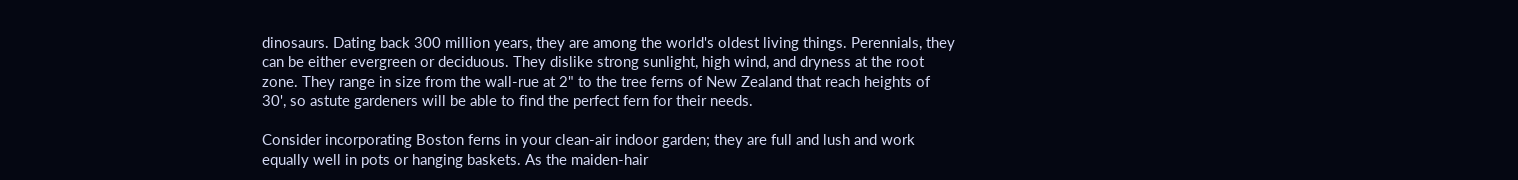dinosaurs. Dating back 300 million years, they are among the world's oldest living things. Perennials, they can be either evergreen or deciduous. They dislike strong sunlight, high wind, and dryness at the root zone. They range in size from the wall-rue at 2" to the tree ferns of New Zealand that reach heights of 30', so astute gardeners will be able to find the perfect fern for their needs.

Consider incorporating Boston ferns in your clean-air indoor garden; they are full and lush and work equally well in pots or hanging baskets. As the maiden-hair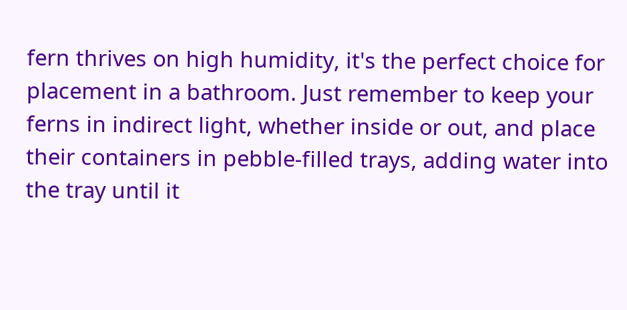fern thrives on high humidity, it's the perfect choice for placement in a bathroom. Just remember to keep your ferns in indirect light, whether inside or out, and place their containers in pebble-filled trays, adding water into the tray until it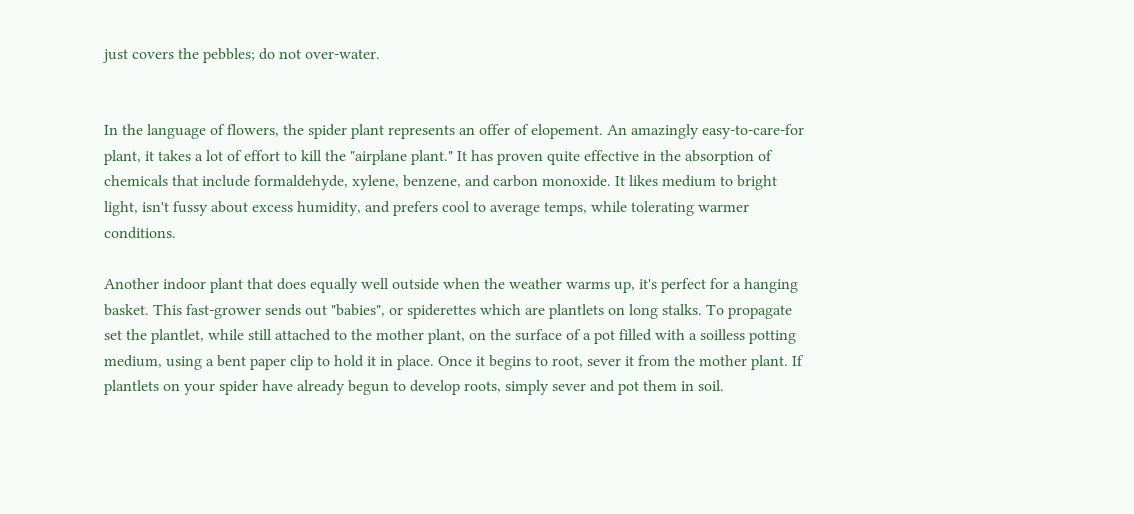just covers the pebbles; do not over-water.


In the language of flowers, the spider plant represents an offer of elopement. An amazingly easy-to-care-for plant, it takes a lot of effort to kill the "airplane plant." It has proven quite effective in the absorption of chemicals that include formaldehyde, xylene, benzene, and carbon monoxide. It likes medium to bright light, isn't fussy about excess humidity, and prefers cool to average temps, while tolerating warmer conditions.

Another indoor plant that does equally well outside when the weather warms up, it's perfect for a hanging basket. This fast-grower sends out "babies", or spiderettes which are plantlets on long stalks. To propagate set the plantlet, while still attached to the mother plant, on the surface of a pot filled with a soilless potting medium, using a bent paper clip to hold it in place. Once it begins to root, sever it from the mother plant. If plantlets on your spider have already begun to develop roots, simply sever and pot them in soil.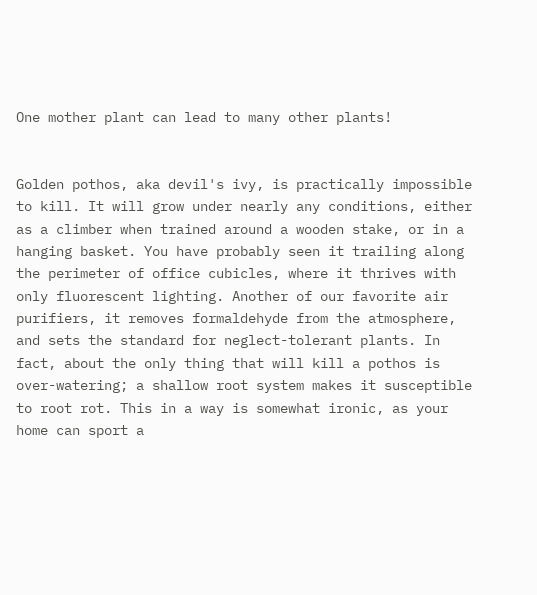One mother plant can lead to many other plants!


Golden pothos, aka devil's ivy, is practically impossible to kill. It will grow under nearly any conditions, either as a climber when trained around a wooden stake, or in a hanging basket. You have probably seen it trailing along the perimeter of office cubicles, where it thrives with only fluorescent lighting. Another of our favorite air purifiers, it removes formaldehyde from the atmosphere, and sets the standard for neglect-tolerant plants. In fact, about the only thing that will kill a pothos is over-watering; a shallow root system makes it susceptible to root rot. This in a way is somewhat ironic, as your home can sport a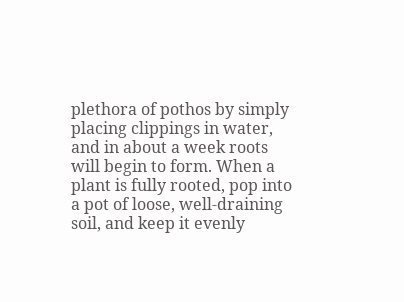plethora of pothos by simply placing clippings in water, and in about a week roots will begin to form. When a plant is fully rooted, pop into a pot of loose, well-draining soil, and keep it evenly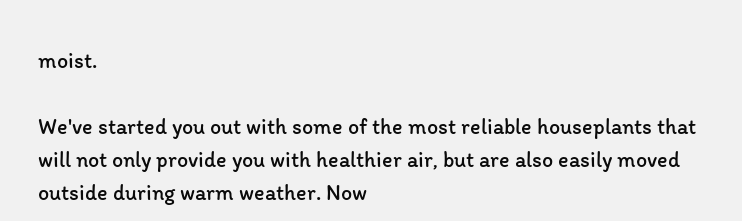moist.

We've started you out with some of the most reliable houseplants that will not only provide you with healthier air, but are also easily moved outside during warm weather. Now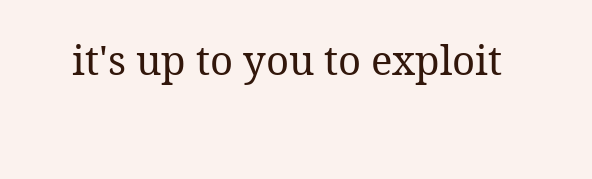it's up to you to exploit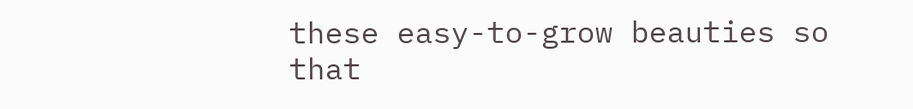these easy-to-grow beauties so that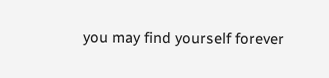you may find yourself forever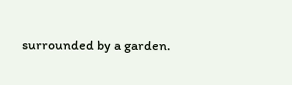surrounded by a garden.